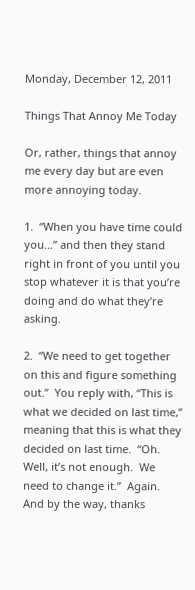Monday, December 12, 2011

Things That Annoy Me Today

Or, rather, things that annoy me every day but are even more annoying today.

1.  “When you have time could you…” and then they stand right in front of you until you stop whatever it is that you’re doing and do what they’re asking.

2.  “We need to get together on this and figure something out.”  You reply with, “This is what we decided on last time,” meaning that this is what they decided on last time.  “Oh.  Well, it’s not enough.  We need to change it.”  Again.  And by the way, thanks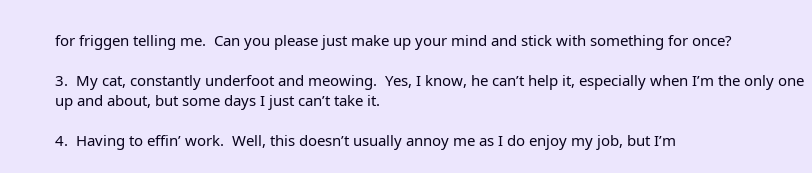for friggen telling me.  Can you please just make up your mind and stick with something for once?

3.  My cat, constantly underfoot and meowing.  Yes, I know, he can’t help it, especially when I’m the only one up and about, but some days I just can’t take it.

4.  Having to effin’ work.  Well, this doesn’t usually annoy me as I do enjoy my job, but I’m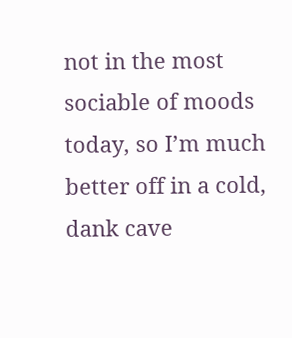not in the most sociable of moods today, so I’m much better off in a cold, dank cave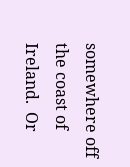somewhere off the coast of Ireland.  Or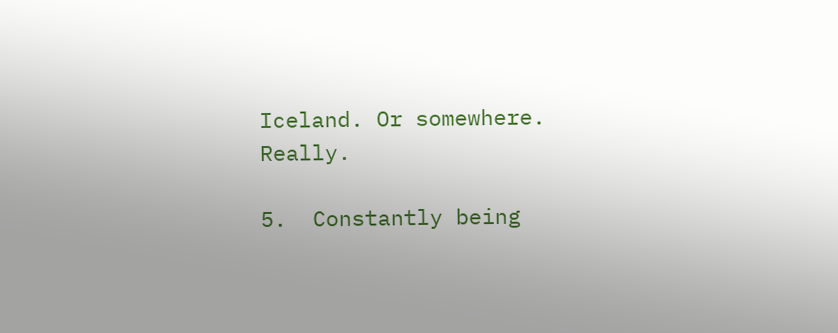Iceland. Or somewhere.  Really.

5.  Constantly being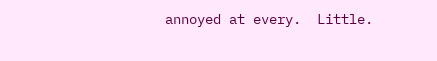annoyed at every.  Little.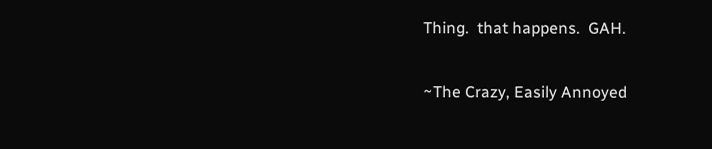Thing.  that happens.  GAH.

~The Crazy, Easily Annoyed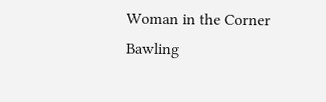Woman in the Corner Bawling